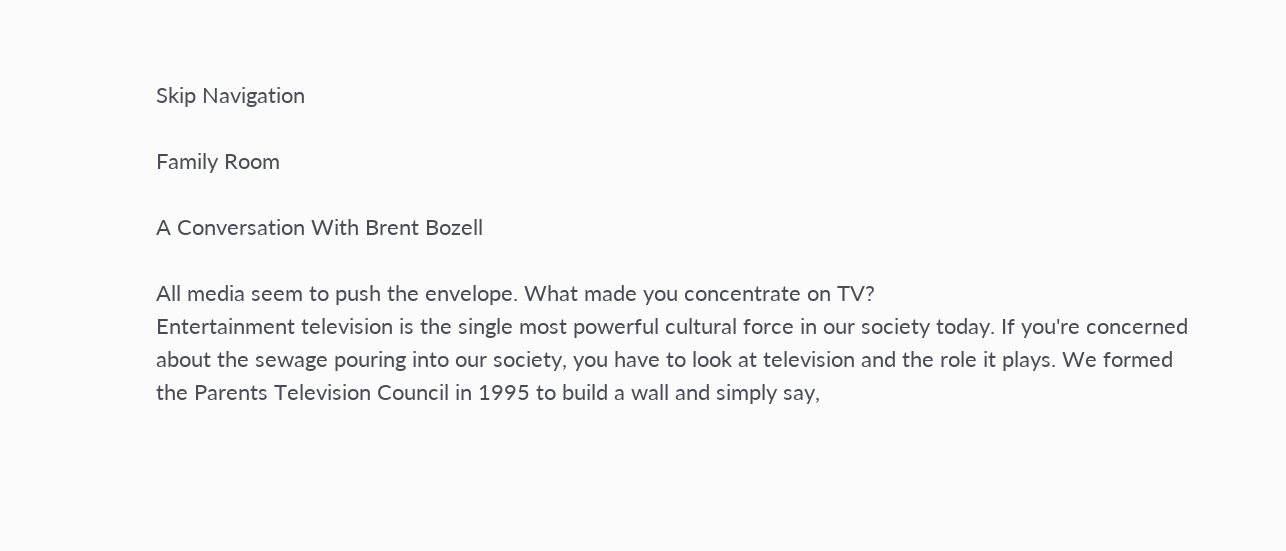Skip Navigation

Family Room

A Conversation With Brent Bozell

All media seem to push the envelope. What made you concentrate on TV?
Entertainment television is the single most powerful cultural force in our society today. If you're concerned about the sewage pouring into our society, you have to look at television and the role it plays. We formed the Parents Television Council in 1995 to build a wall and simply say,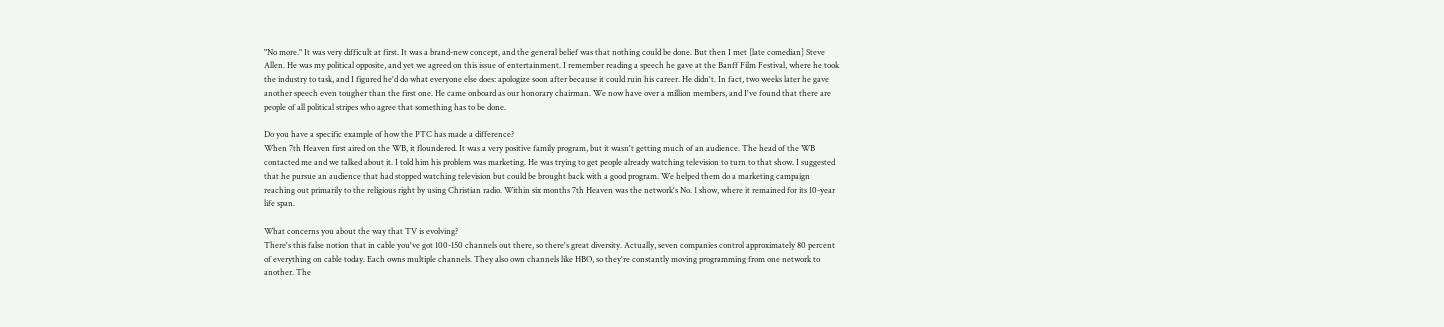"No more." It was very difficult at first. It was a brand-new concept, and the general belief was that nothing could be done. But then I met [late comedian] Steve Allen. He was my political opposite, and yet we agreed on this issue of entertainment. I remember reading a speech he gave at the Banff Film Festival, where he took the industry to task, and I figured he'd do what everyone else does: apologize soon after because it could ruin his career. He didn't. In fact, two weeks later he gave another speech even tougher than the first one. He came onboard as our honorary chairman. We now have over a million members, and I've found that there are people of all political stripes who agree that something has to be done.

Do you have a specific example of how the PTC has made a difference?
When 7th Heaven first aired on the WB, it floundered. It was a very positive family program, but it wasn't getting much of an audience. The head of the WB contacted me and we talked about it. I told him his problem was marketing. He was trying to get people already watching television to turn to that show. I suggested that he pursue an audience that had stopped watching television but could be brought back with a good program. We helped them do a marketing campaign reaching out primarily to the religious right by using Christian radio. Within six months 7th Heaven was the network's No. 1 show, where it remained for its 10-year life span.

What concerns you about the way that TV is evolving?
There's this false notion that in cable you've got 100-150 channels out there, so there's great diversity. Actually, seven companies control approximately 80 percent of everything on cable today. Each owns multiple channels. They also own channels like HBO, so they're constantly moving programming from one network to another. The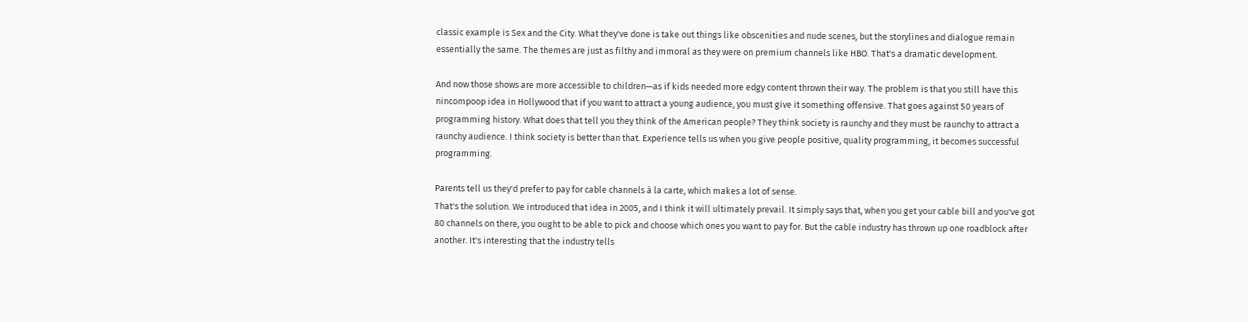classic example is Sex and the City. What they've done is take out things like obscenities and nude scenes, but the storylines and dialogue remain essentially the same. The themes are just as filthy and immoral as they were on premium channels like HBO. That's a dramatic development.

And now those shows are more accessible to children—as if kids needed more edgy content thrown their way. The problem is that you still have this nincompoop idea in Hollywood that if you want to attract a young audience, you must give it something offensive. That goes against 50 years of programming history. What does that tell you they think of the American people? They think society is raunchy and they must be raunchy to attract a raunchy audience. I think society is better than that. Experience tells us when you give people positive, quality programming, it becomes successful programming.

Parents tell us they'd prefer to pay for cable channels à la carte, which makes a lot of sense.
That's the solution. We introduced that idea in 2005, and I think it will ultimately prevail. It simply says that, when you get your cable bill and you've got 80 channels on there, you ought to be able to pick and choose which ones you want to pay for. But the cable industry has thrown up one roadblock after another. It's interesting that the industry tells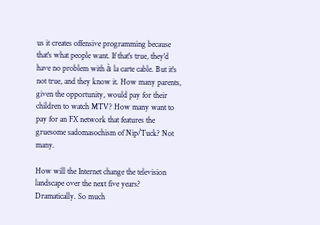us it creates offensive programming because that's what people want. If that's true, they'd have no problem with à la carte cable. But it's not true, and they know it. How many parents, given the opportunity, would pay for their children to watch MTV? How many want to pay for an FX network that features the gruesome sadomasochism of Nip/Tuck? Not many.

How will the Internet change the television landscape over the next five years?
Dramatically. So much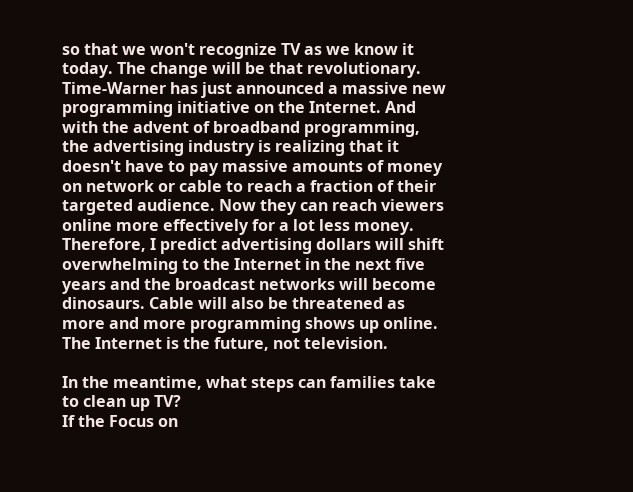so that we won't recognize TV as we know it today. The change will be that revolutionary. Time-Warner has just announced a massive new programming initiative on the Internet. And with the advent of broadband programming, the advertising industry is realizing that it doesn't have to pay massive amounts of money on network or cable to reach a fraction of their targeted audience. Now they can reach viewers online more effectively for a lot less money. Therefore, I predict advertising dollars will shift overwhelming to the Internet in the next five years and the broadcast networks will become dinosaurs. Cable will also be threatened as more and more programming shows up online. The Internet is the future, not television.

In the meantime, what steps can families take to clean up TV?
If the Focus on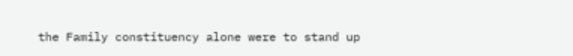the Family constituency alone were to stand up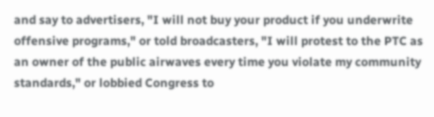and say to advertisers, "I will not buy your product if you underwrite offensive programs," or told broadcasters, "I will protest to the PTC as an owner of the public airwaves every time you violate my community standards," or lobbied Congress to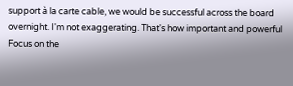support à la carte cable, we would be successful across the board overnight. I'm not exaggerating. That's how important and powerful Focus on the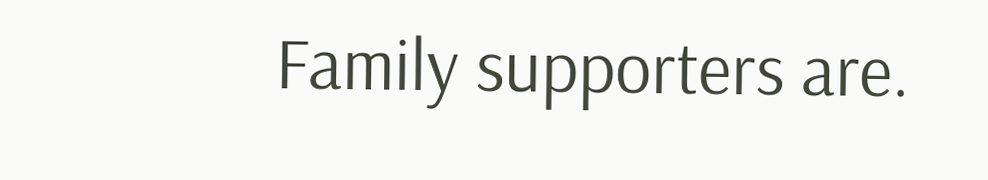Family supporters are.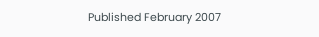Published February 2007